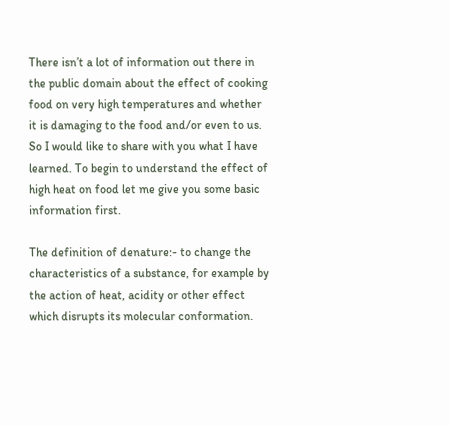There isn’t a lot of information out there in the public domain about the effect of cooking food on very high temperatures and whether it is damaging to the food and/or even to us. So I would like to share with you what I have learned. To begin to understand the effect of high heat on food let me give you some basic information first.

The definition of denature:- to change the characteristics of a substance, for example by the action of heat, acidity or other effect which disrupts its molecular conformation.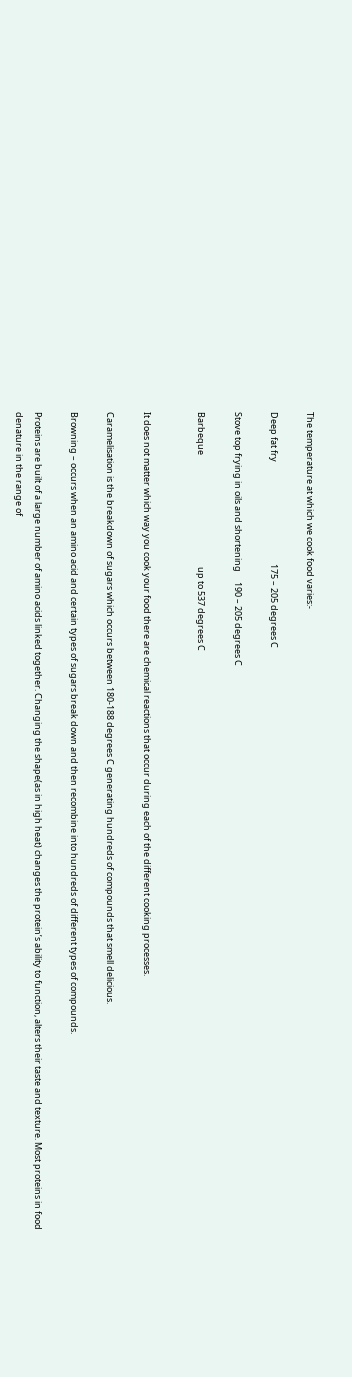The temperature at which we cook food varies:-

Deep fat fry                                                   175 – 205 degrees C

Stove top frying in oils and shortening     190 – 205 degrees C

Barbeque                                                        up to 537 degrees C


It does not matter which way you cook your food there are chemical reactions that occur during each of the different cooking processes.

Caramelisation is the breakdown of sugars which occurs between 180-188 degrees C generating hundreds of compounds that smell delicious.

Browning – occurs when an amino acid and certain types of sugars break down and then recombine into hundreds of different types of compounds.

Proteins are built of a large number of amino acids linked together. Changing the shape(as in high heat) changes the protein’s ability to function, alters their taste and texture. Most proteins in food denature in the range of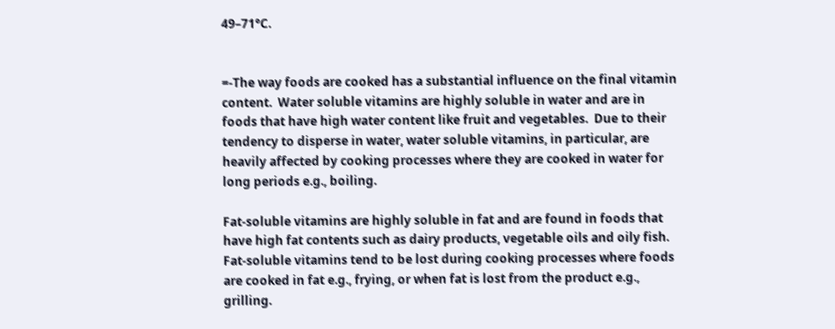49–71°C.


=-The way foods are cooked has a substantial influence on the final vitamin content.  Water soluble vitamins are highly soluble in water and are in foods that have high water content like fruit and vegetables.  Due to their tendency to disperse in water, water soluble vitamins, in particular, are heavily affected by cooking processes where they are cooked in water for long periods e.g., boiling.

Fat-soluble vitamins are highly soluble in fat and are found in foods that have high fat contents such as dairy products, vegetable oils and oily fish.  Fat-soluble vitamins tend to be lost during cooking processes where foods are cooked in fat e.g., frying, or when fat is lost from the product e.g., grilling.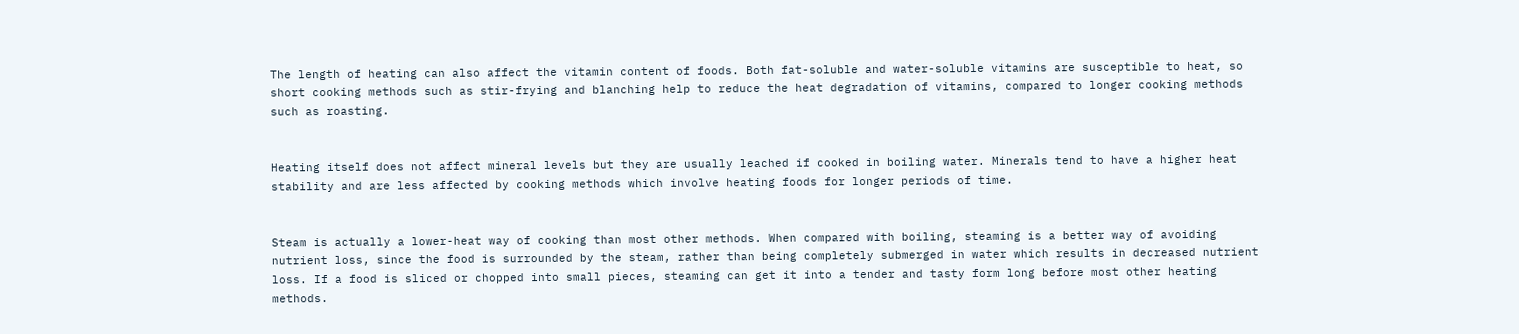The length of heating can also affect the vitamin content of foods. Both fat-soluble and water-soluble vitamins are susceptible to heat, so short cooking methods such as stir-frying and blanching help to reduce the heat degradation of vitamins, compared to longer cooking methods such as roasting.


Heating itself does not affect mineral levels but they are usually leached if cooked in boiling water. Minerals tend to have a higher heat stability and are less affected by cooking methods which involve heating foods for longer periods of time.


Steam is actually a lower-heat way of cooking than most other methods. When compared with boiling, steaming is a better way of avoiding nutrient loss, since the food is surrounded by the steam, rather than being completely submerged in water which results in decreased nutrient loss. If a food is sliced or chopped into small pieces, steaming can get it into a tender and tasty form long before most other heating methods.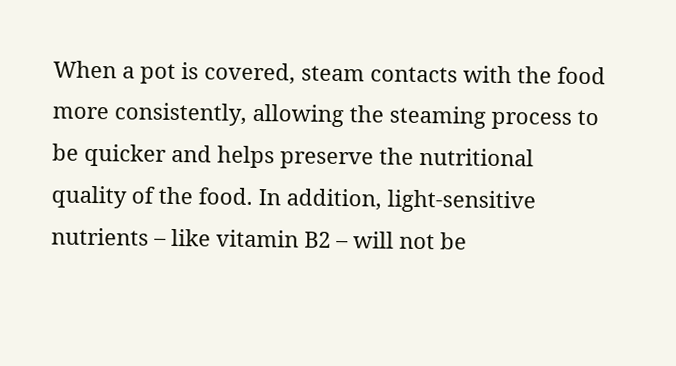When a pot is covered, steam contacts with the food more consistently, allowing the steaming process to be quicker and helps preserve the nutritional quality of the food. In addition, light-sensitive nutrients – like vitamin B2 – will not be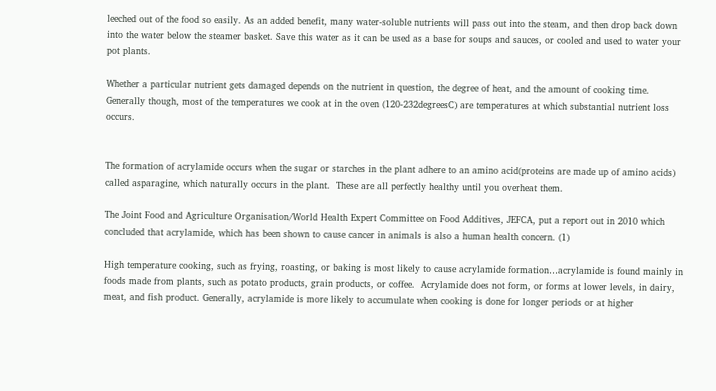leeched out of the food so easily. As an added benefit, many water-soluble nutrients will pass out into the steam, and then drop back down into the water below the steamer basket. Save this water as it can be used as a base for soups and sauces, or cooled and used to water your pot plants.

Whether a particular nutrient gets damaged depends on the nutrient in question, the degree of heat, and the amount of cooking time. Generally though, most of the temperatures we cook at in the oven (120-232degreesC) are temperatures at which substantial nutrient loss occurs.


The formation of acrylamide occurs when the sugar or starches in the plant adhere to an amino acid(proteins are made up of amino acids) called asparagine, which naturally occurs in the plant.  These are all perfectly healthy until you overheat them.

The Joint Food and Agriculture Organisation/World Health Expert Committee on Food Additives, JEFCA, put a report out in 2010 which concluded that acrylamide, which has been shown to cause cancer in animals is also a human health concern. (1)

High temperature cooking, such as frying, roasting, or baking is most likely to cause acrylamide formation…acrylamide is found mainly in foods made from plants, such as potato products, grain products, or coffee.  Acrylamide does not form, or forms at lower levels, in dairy, meat, and fish product. Generally, acrylamide is more likely to accumulate when cooking is done for longer periods or at higher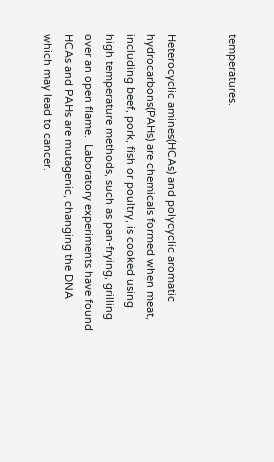temperatures.


Heterocyclic amines(HCAs) and polycyclic aromatic hydrocarbons(PAHs) are chemicals formed when meat, including beef, pork, fish or poultry, is cooked using high temperature methods, such as pan-frying, grilling over an open flame.  Laboratory experiments have found HCAs and PAHs are mutagenic, changing the DNA which may lead to cancer.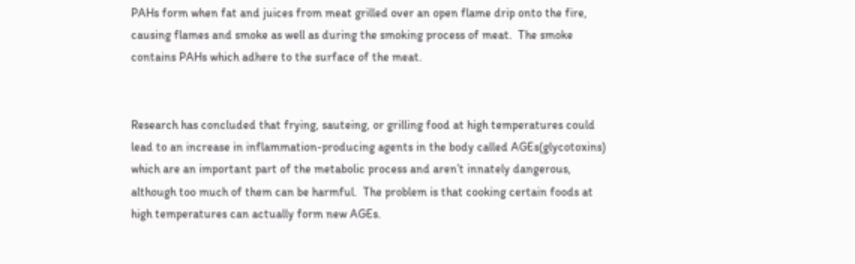PAHs form when fat and juices from meat grilled over an open flame drip onto the fire, causing flames and smoke as well as during the smoking process of meat.  The smoke contains PAHs which adhere to the surface of the meat.


Research has concluded that frying, sauteing, or grilling food at high temperatures could lead to an increase in inflammation-producing agents in the body called AGEs(glycotoxins) which are an important part of the metabolic process and aren’t innately dangerous, although too much of them can be harmful.  The problem is that cooking certain foods at high temperatures can actually form new AGEs.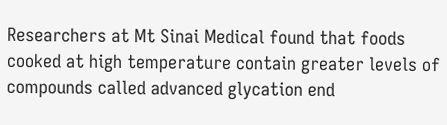Researchers at Mt Sinai Medical found that foods cooked at high temperature contain greater levels of compounds called advanced glycation end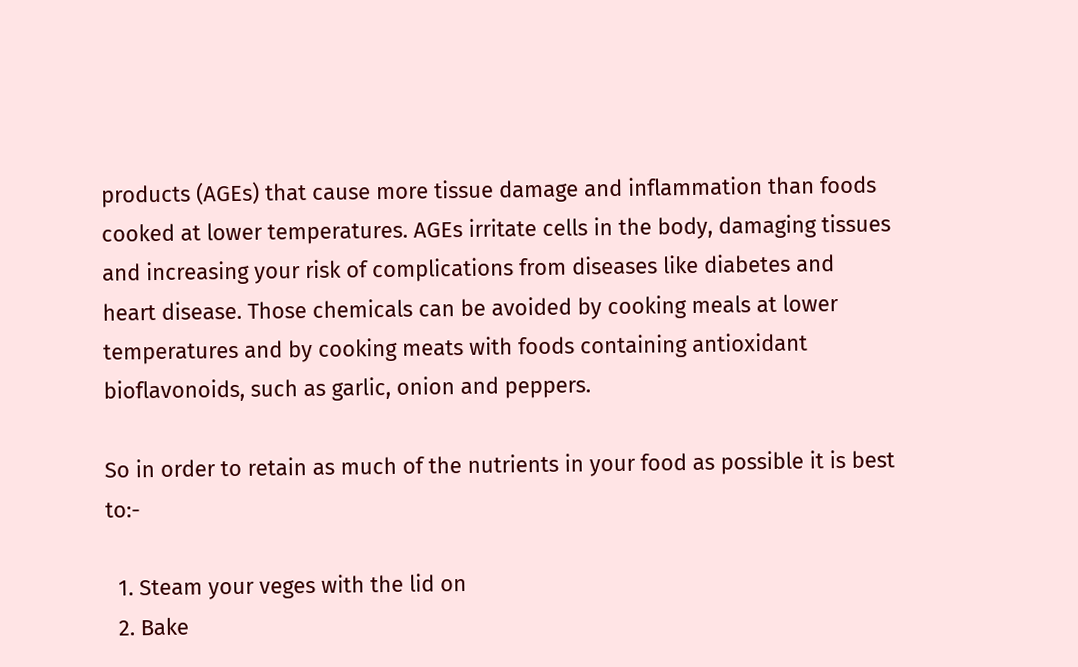products (AGEs) that cause more tissue damage and inflammation than foods cooked at lower temperatures. AGEs irritate cells in the body, damaging tissues and increasing your risk of complications from diseases like diabetes and heart disease. Those chemicals can be avoided by cooking meals at lower temperatures and by cooking meats with foods containing antioxidant bioflavonoids, such as garlic, onion and peppers.

So in order to retain as much of the nutrients in your food as possible it is best to:-

  1. Steam your veges with the lid on
  2. Bake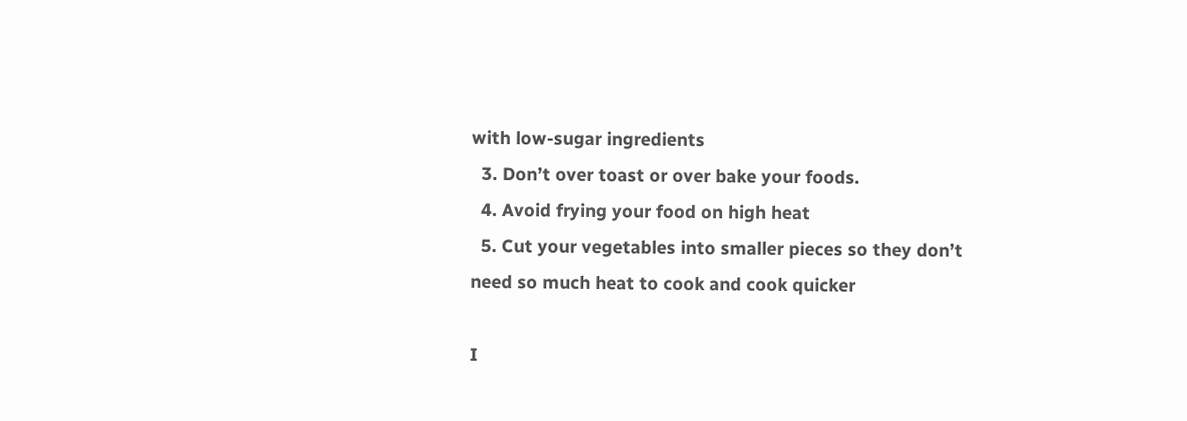with low-sugar ingredients
  3. Don’t over toast or over bake your foods.
  4. Avoid frying your food on high heat
  5. Cut your vegetables into smaller pieces so they don’t need so much heat to cook and cook quicker

I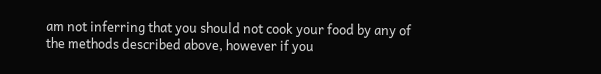am not inferring that you should not cook your food by any of the methods described above, however if you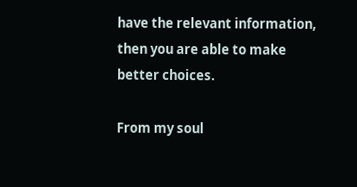have the relevant information, then you are able to make better choices.

From my soul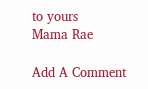to yours
Mama Rae

Add A Comment